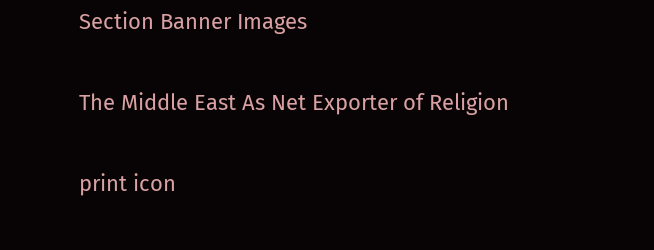Section Banner Images

The Middle East As Net Exporter of Religion

print icon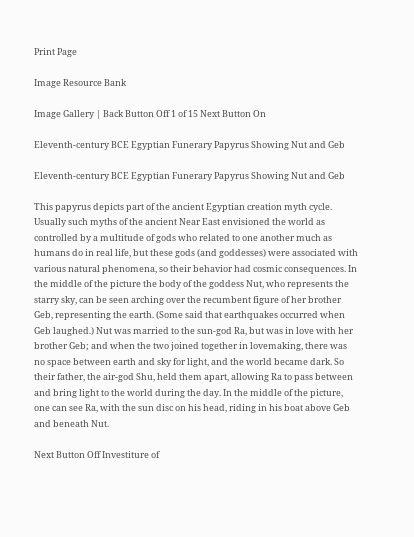Print Page

Image Resource Bank

Image Gallery | Back Button Off 1 of 15 Next Button On

Eleventh-century BCE Egyptian Funerary Papyrus Showing Nut and Geb

Eleventh-century BCE Egyptian Funerary Papyrus Showing Nut and Geb

This papyrus depicts part of the ancient Egyptian creation myth cycle. Usually such myths of the ancient Near East envisioned the world as controlled by a multitude of gods who related to one another much as humans do in real life, but these gods (and goddesses) were associated with various natural phenomena, so their behavior had cosmic consequences. In the middle of the picture the body of the goddess Nut, who represents the starry sky, can be seen arching over the recumbent figure of her brother Geb, representing the earth. (Some said that earthquakes occurred when Geb laughed.) Nut was married to the sun-god Ra, but was in love with her brother Geb; and when the two joined together in lovemaking, there was no space between earth and sky for light, and the world became dark. So their father, the air-god Shu, held them apart, allowing Ra to pass between and bring light to the world during the day. In the middle of the picture, one can see Ra, with the sun disc on his head, riding in his boat above Geb and beneath Nut.

Next Button Off Investiture of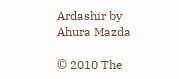Ardashir by Ahura Mazda

© 2010 The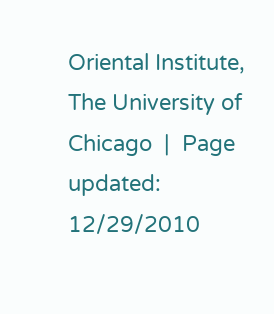Oriental Institute, The University of Chicago  |  Page updated: 12/29/2010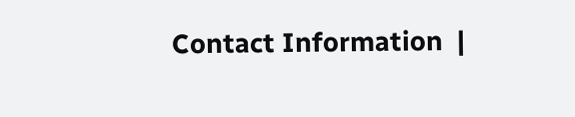Contact Information  |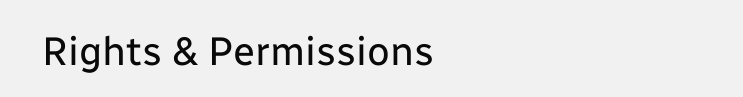Rights & Permissions